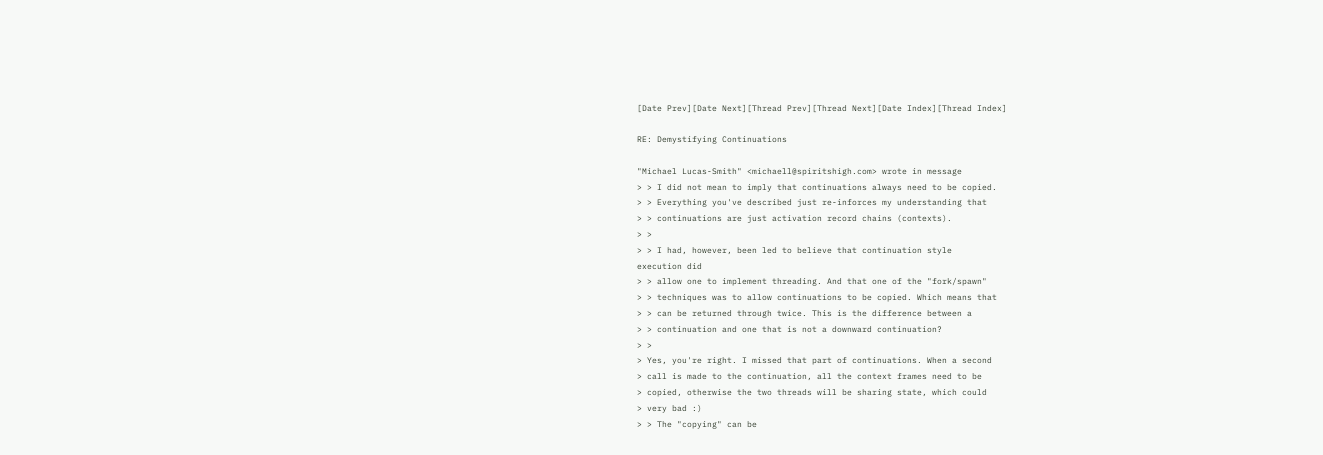[Date Prev][Date Next][Thread Prev][Thread Next][Date Index][Thread Index]

RE: Demystifying Continuations

"Michael Lucas-Smith" <michaell@spiritshigh.com> wrote in message
> > I did not mean to imply that continuations always need to be copied.
> > Everything you've described just re-inforces my understanding that
> > continuations are just activation record chains (contexts).
> >
> > I had, however, been led to believe that continuation style
execution did
> > allow one to implement threading. And that one of the "fork/spawn"
> > techniques was to allow continuations to be copied. Which means that
> > can be returned through twice. This is the difference between a
> > continuation and one that is not a downward continuation?
> >
> Yes, you're right. I missed that part of continuations. When a second
> call is made to the continuation, all the context frames need to be
> copied, otherwise the two threads will be sharing state, which could
> very bad :)
> > The "copying" can be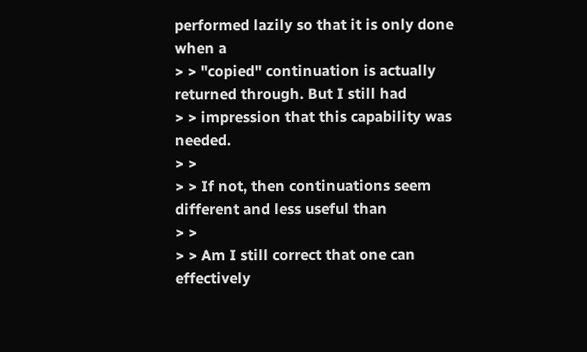performed lazily so that it is only done when a
> > "copied" continuation is actually returned through. But I still had
> > impression that this capability was needed.
> >
> > If not, then continuations seem different and less useful than
> >
> > Am I still correct that one can effectively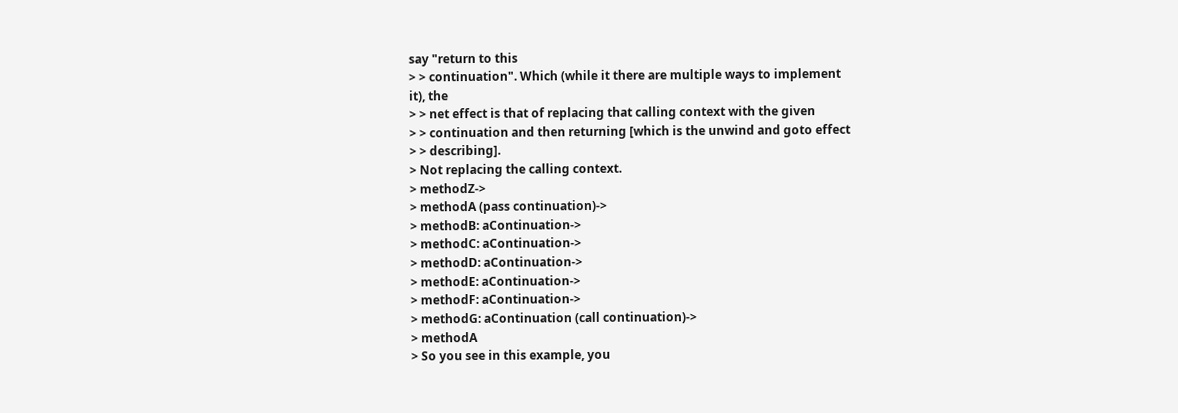say "return to this
> > continuation". Which (while it there are multiple ways to implement
it), the
> > net effect is that of replacing that calling context with the given
> > continuation and then returning [which is the unwind and goto effect
> > describing].
> Not replacing the calling context.
> methodZ->
> methodA (pass continuation)->
> methodB: aContinuation->
> methodC: aContinuation->
> methodD: aContinuation->
> methodE: aContinuation->
> methodF: aContinuation->
> methodG: aContinuation (call continuation)->
> methodA
> So you see in this example, you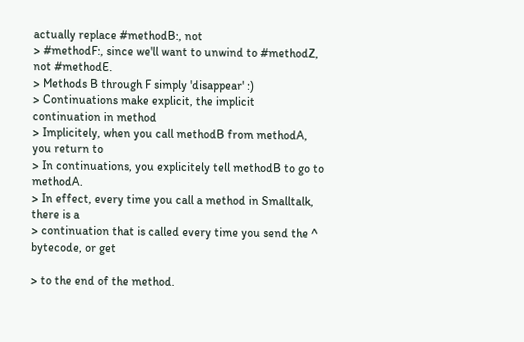actually replace #methodB:, not
> #methodF:, since we'll want to unwind to #methodZ, not #methodE.
> Methods B through F simply 'disappear' :)
> Continuations make explicit, the implicit continuation in method
> Implicitely, when you call methodB from methodA, you return to
> In continuations, you explicitely tell methodB to go to methodA.
> In effect, every time you call a method in Smalltalk, there is a
> continuation that is called every time you send the ^ bytecode, or get

> to the end of the method.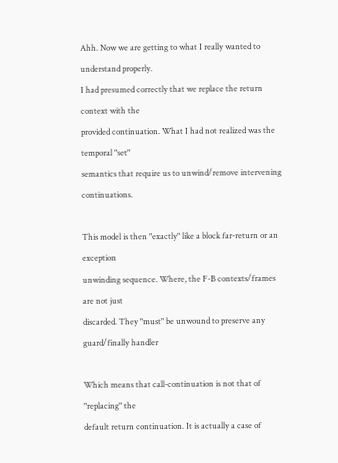Ahh. Now we are getting to what I really wanted to understand properly.
I had presumed correctly that we replace the return context with the
provided continuation. What I had not realized was the temporal "set"
semantics that require us to unwind/remove intervening continuations.

This model is then "exactly" like a block far-return or an exception
unwinding sequence. Where, the F-B contexts/frames are not just
discarded. They "must" be unwound to preserve any guard/finally handler

Which means that call-continuation is not that of "replacing" the
default return continuation. It is actually a case of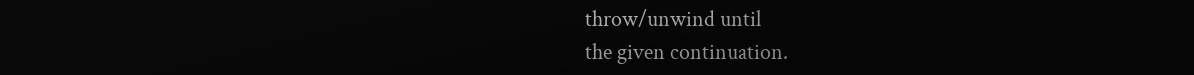throw/unwind until
the given continuation.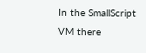In the SmallScript VM there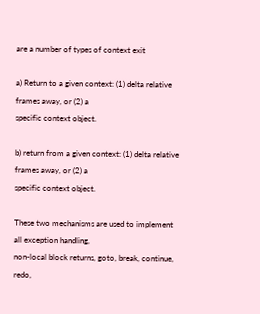are a number of types of context exit

a) Return to a given context: (1) delta relative frames away, or (2) a
specific context object.

b) return from a given context: (1) delta relative frames away, or (2) a
specific context object.

These two mechanisms are used to implement all exception handling,
non-local block returns, goto, break, continue, redo,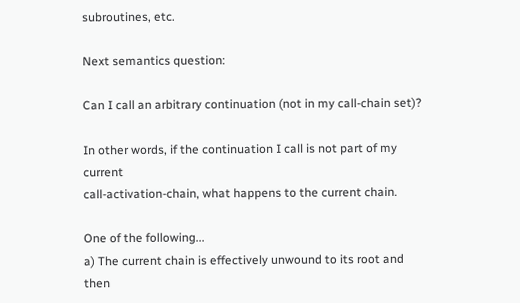subroutines, etc.

Next semantics question:

Can I call an arbitrary continuation (not in my call-chain set)?

In other words, if the continuation I call is not part of my current
call-activation-chain, what happens to the current chain.

One of the following...
a) The current chain is effectively unwound to its root and then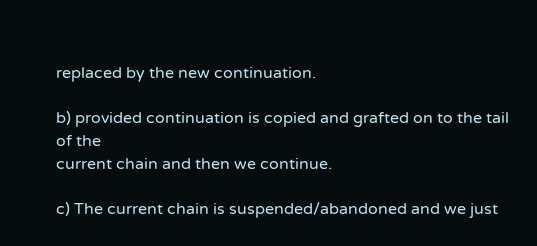replaced by the new continuation.

b) provided continuation is copied and grafted on to the tail of the
current chain and then we continue.

c) The current chain is suspended/abandoned and we just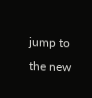jump to the new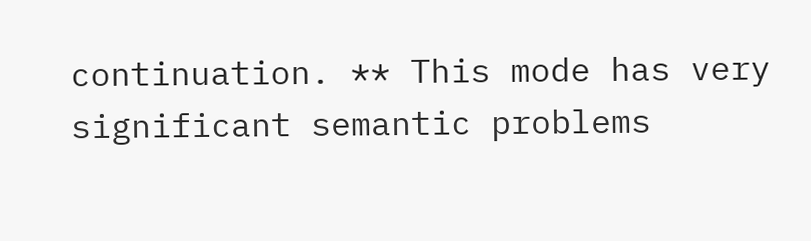continuation. ** This mode has very significant semantic problems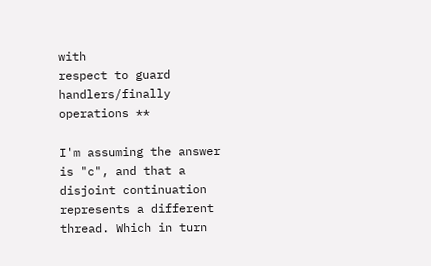with
respect to guard handlers/finally operations **

I'm assuming the answer is "c", and that a disjoint continuation
represents a different thread. Which in turn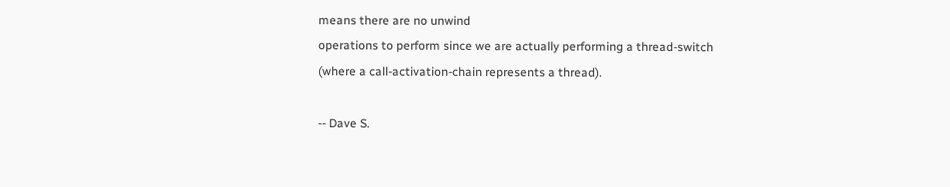means there are no unwind
operations to perform since we are actually performing a thread-switch
(where a call-activation-chain represents a thread).

-- Dave S.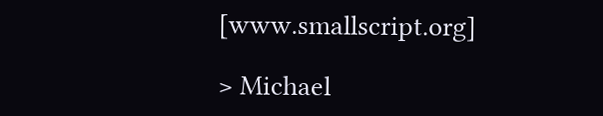[www.smallscript.org]

> Michael